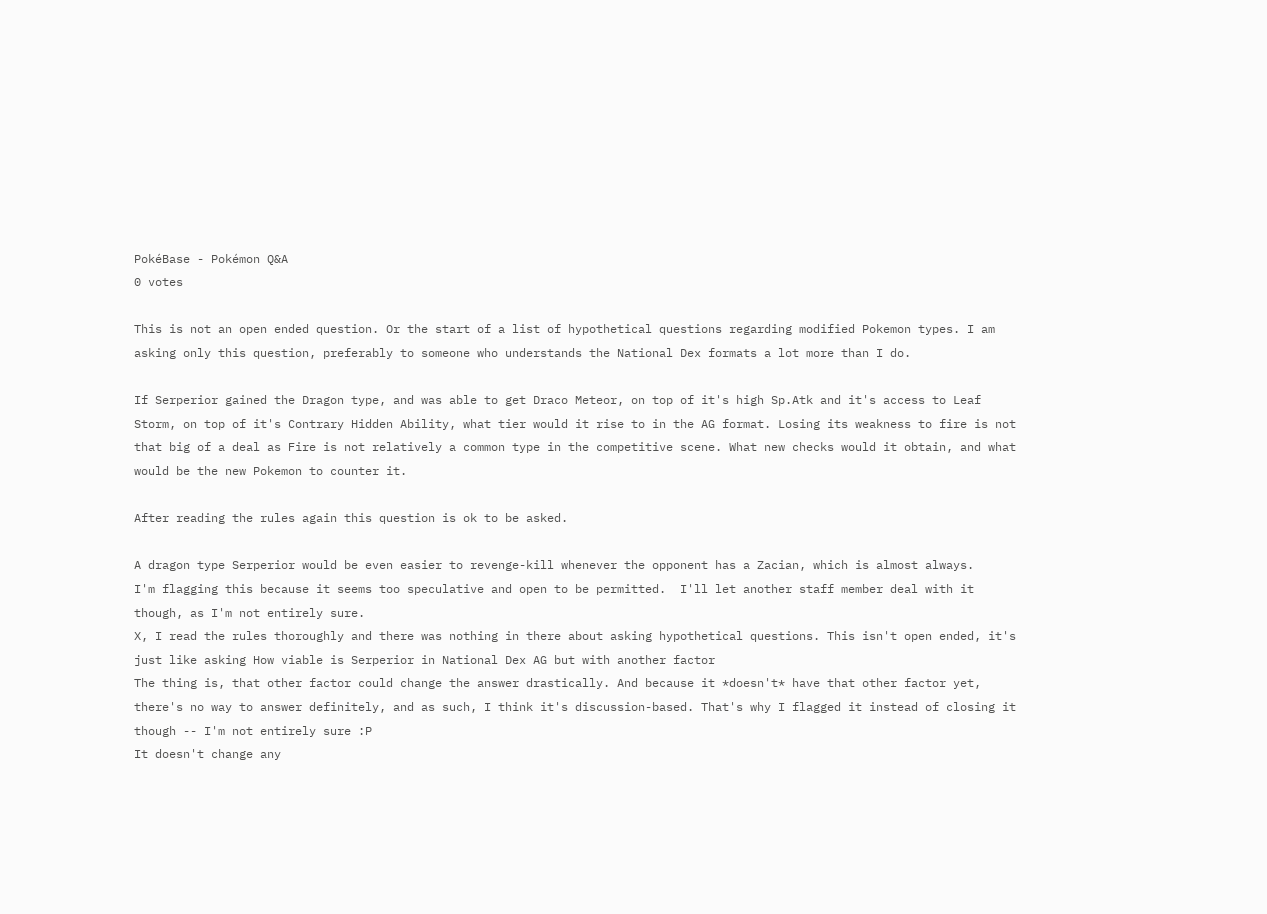PokéBase - Pokémon Q&A
0 votes

This is not an open ended question. Or the start of a list of hypothetical questions regarding modified Pokemon types. I am asking only this question, preferably to someone who understands the National Dex formats a lot more than I do.

If Serperior gained the Dragon type, and was able to get Draco Meteor, on top of it's high Sp.Atk and it's access to Leaf Storm, on top of it's Contrary Hidden Ability, what tier would it rise to in the AG format. Losing its weakness to fire is not that big of a deal as Fire is not relatively a common type in the competitive scene. What new checks would it obtain, and what would be the new Pokemon to counter it.

After reading the rules again this question is ok to be asked.

A dragon type Serperior would be even easier to revenge-kill whenever the opponent has a Zacian, which is almost always.
I'm flagging this because it seems too speculative and open to be permitted.  I'll let another staff member deal with it though, as I'm not entirely sure.
X, I read the rules thoroughly and there was nothing in there about asking hypothetical questions. This isn't open ended, it's just like asking How viable is Serperior in National Dex AG but with another factor
The thing is, that other factor could change the answer drastically. And because it *doesn't* have that other factor yet, there's no way to answer definitely, and as such, I think it's discussion-based. That's why I flagged it instead of closing it though -- I'm not entirely sure :P
It doesn't change any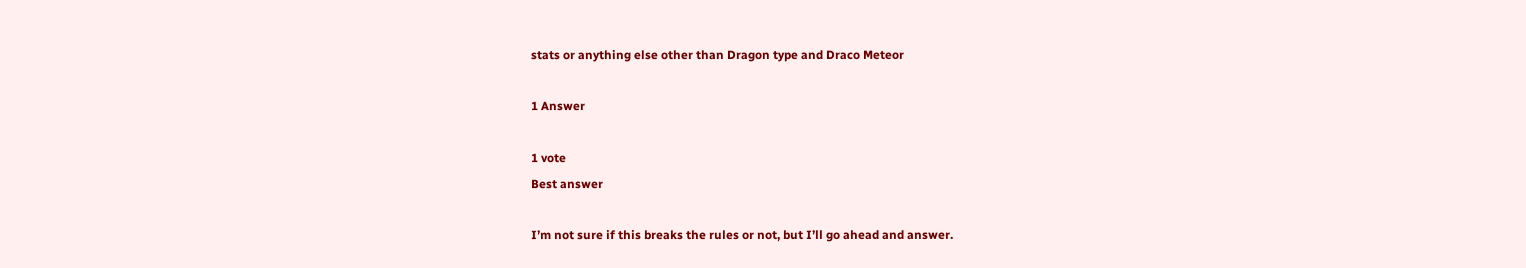stats or anything else other than Dragon type and Draco Meteor

1 Answer

1 vote
Best answer

I’m not sure if this breaks the rules or not, but I’ll go ahead and answer.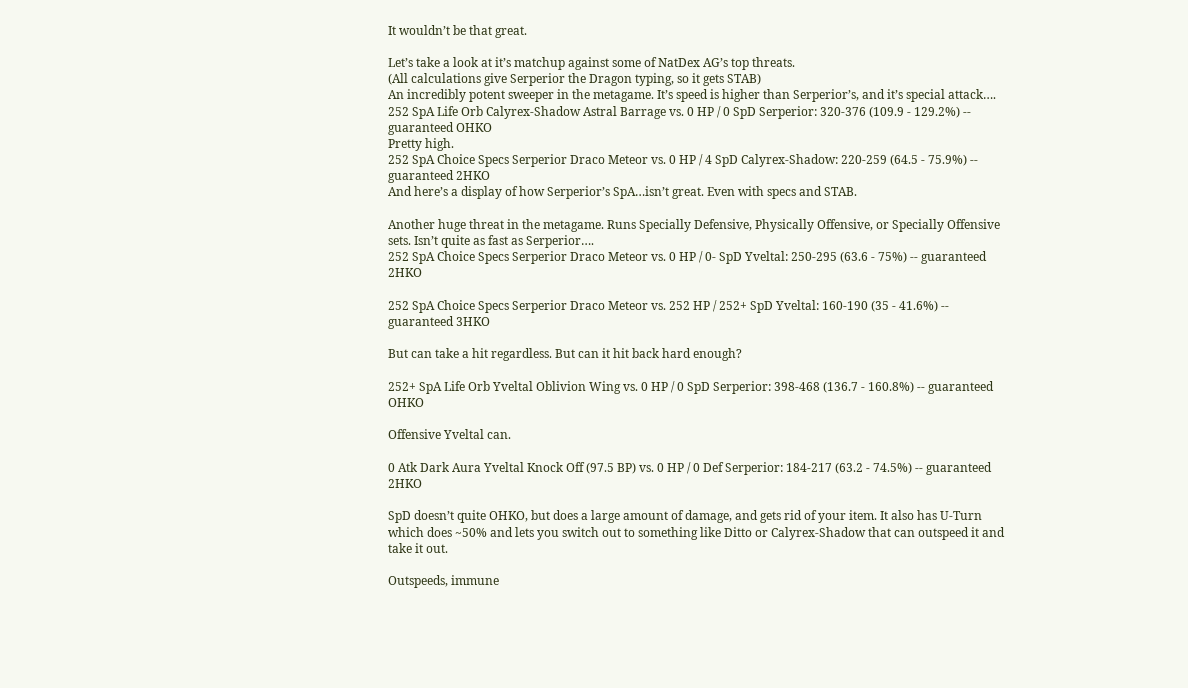It wouldn’t be that great.

Let’s take a look at it’s matchup against some of NatDex AG’s top threats.
(All calculations give Serperior the Dragon typing, so it gets STAB)
An incredibly potent sweeper in the metagame. It’s speed is higher than Serperior’s, and it’s special attack….
252 SpA Life Orb Calyrex-Shadow Astral Barrage vs. 0 HP / 0 SpD Serperior: 320-376 (109.9 - 129.2%) -- guaranteed OHKO
Pretty high.
252 SpA Choice Specs Serperior Draco Meteor vs. 0 HP / 4 SpD Calyrex-Shadow: 220-259 (64.5 - 75.9%) -- guaranteed 2HKO
And here’s a display of how Serperior’s SpA…isn’t great. Even with specs and STAB.

Another huge threat in the metagame. Runs Specially Defensive, Physically Offensive, or Specially Offensive sets. Isn’t quite as fast as Serperior….
252 SpA Choice Specs Serperior Draco Meteor vs. 0 HP / 0- SpD Yveltal: 250-295 (63.6 - 75%) -- guaranteed 2HKO

252 SpA Choice Specs Serperior Draco Meteor vs. 252 HP / 252+ SpD Yveltal: 160-190 (35 - 41.6%) -- guaranteed 3HKO

But can take a hit regardless. But can it hit back hard enough?

252+ SpA Life Orb Yveltal Oblivion Wing vs. 0 HP / 0 SpD Serperior: 398-468 (136.7 - 160.8%) -- guaranteed OHKO

Offensive Yveltal can.

0 Atk Dark Aura Yveltal Knock Off (97.5 BP) vs. 0 HP / 0 Def Serperior: 184-217 (63.2 - 74.5%) -- guaranteed 2HKO

SpD doesn’t quite OHKO, but does a large amount of damage, and gets rid of your item. It also has U-Turn which does ~50% and lets you switch out to something like Ditto or Calyrex-Shadow that can outspeed it and take it out.

Outspeeds, immune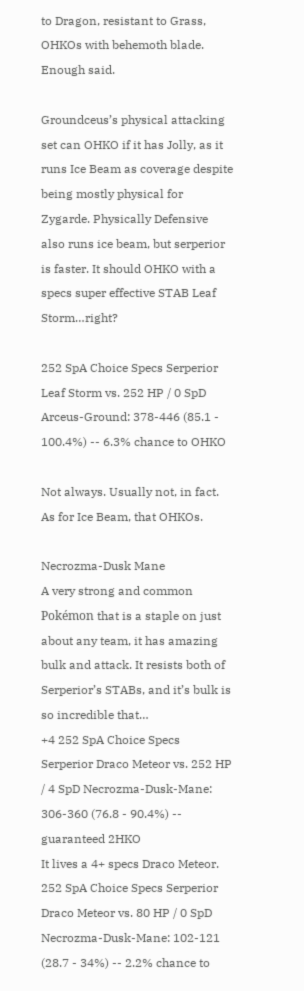to Dragon, resistant to Grass, OHKOs with behemoth blade. Enough said.

Groundceus’s physical attacking set can OHKO if it has Jolly, as it runs Ice Beam as coverage despite being mostly physical for Zygarde. Physically Defensive also runs ice beam, but serperior is faster. It should OHKO with a specs super effective STAB Leaf Storm…right?

252 SpA Choice Specs Serperior Leaf Storm vs. 252 HP / 0 SpD Arceus-Ground: 378-446 (85.1 - 100.4%) -- 6.3% chance to OHKO

Not always. Usually not, in fact. As for Ice Beam, that OHKOs.

Necrozma-Dusk Mane
A very strong and common Pokémon that is a staple on just about any team, it has amazing bulk and attack. It resists both of Serperior’s STABs, and it’s bulk is so incredible that…
+4 252 SpA Choice Specs Serperior Draco Meteor vs. 252 HP / 4 SpD Necrozma-Dusk-Mane: 306-360 (76.8 - 90.4%) -- guaranteed 2HKO
It lives a 4+ specs Draco Meteor.
252 SpA Choice Specs Serperior Draco Meteor vs. 80 HP / 0 SpD Necrozma-Dusk-Mane: 102-121 (28.7 - 34%) -- 2.2% chance to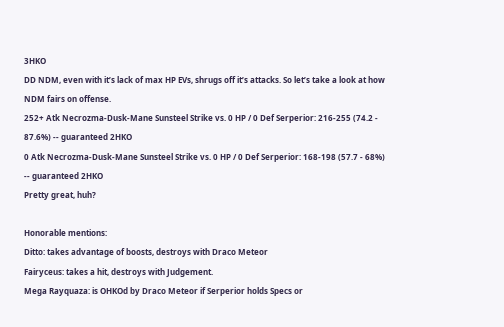3HKO
DD NDM, even with it’s lack of max HP EVs, shrugs off it’s attacks. So let’s take a look at how NDM fairs on offense.
252+ Atk Necrozma-Dusk-Mane Sunsteel Strike vs. 0 HP / 0 Def Serperior: 216-255 (74.2 - 87.6%) -- guaranteed 2HKO
0 Atk Necrozma-Dusk-Mane Sunsteel Strike vs. 0 HP / 0 Def Serperior: 168-198 (57.7 - 68%) -- guaranteed 2HKO
Pretty great, huh?

Honorable mentions:
Ditto: takes advantage of boosts, destroys with Draco Meteor
Fairyceus: takes a hit, destroys with Judgement.
Mega Rayquaza: is OHKOd by Draco Meteor if Serperior holds Specs or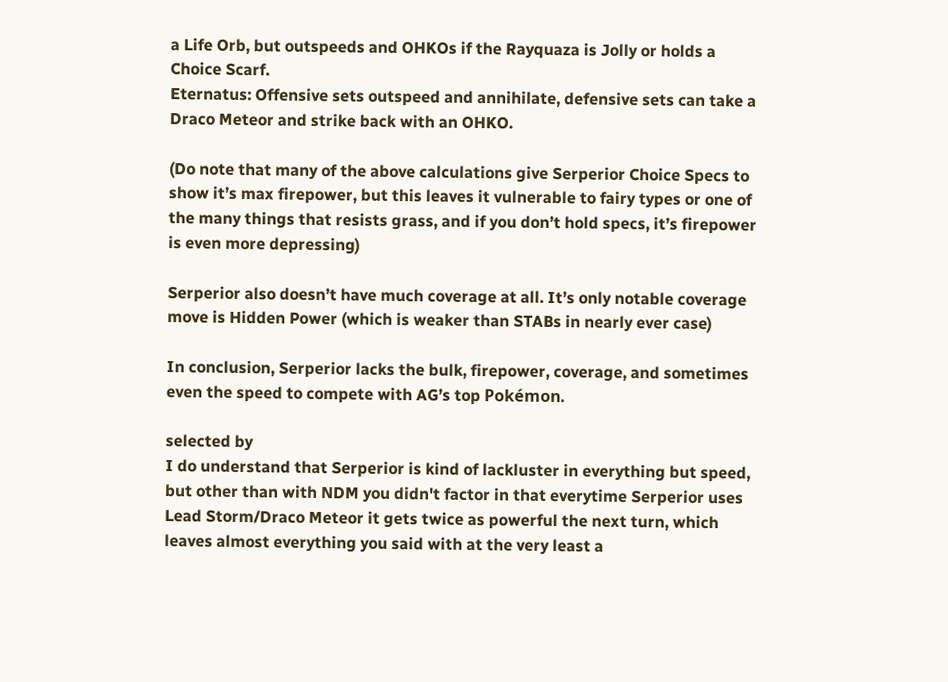a Life Orb, but outspeeds and OHKOs if the Rayquaza is Jolly or holds a Choice Scarf.
Eternatus: Offensive sets outspeed and annihilate, defensive sets can take a Draco Meteor and strike back with an OHKO.

(Do note that many of the above calculations give Serperior Choice Specs to show it’s max firepower, but this leaves it vulnerable to fairy types or one of the many things that resists grass, and if you don’t hold specs, it’s firepower is even more depressing)

Serperior also doesn’t have much coverage at all. It’s only notable coverage move is Hidden Power (which is weaker than STABs in nearly ever case)

In conclusion, Serperior lacks the bulk, firepower, coverage, and sometimes even the speed to compete with AG’s top Pokémon.

selected by
I do understand that Serperior is kind of lackluster in everything but speed, but other than with NDM you didn't factor in that everytime Serperior uses Lead Storm/Draco Meteor it gets twice as powerful the next turn, which leaves almost everything you said with at the very least a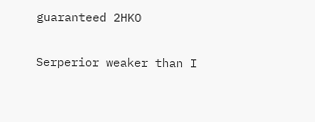guaranteed 2HKO

Serperior weaker than I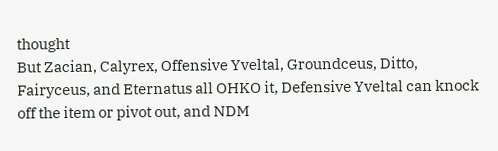thought
But Zacian, Calyrex, Offensive Yveltal, Groundceus, Ditto, Fairyceus, and Eternatus all OHKO it, Defensive Yveltal can knock off the item or pivot out, and NDM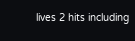lives 2 hits including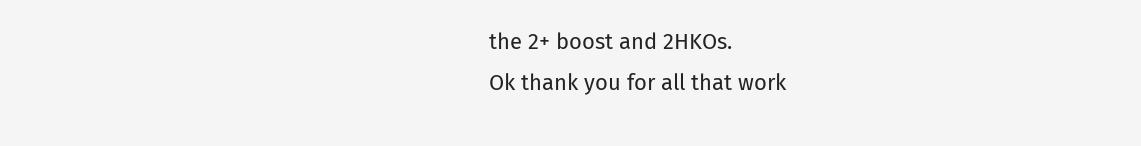the 2+ boost and 2HKOs.
Ok thank you for all that work